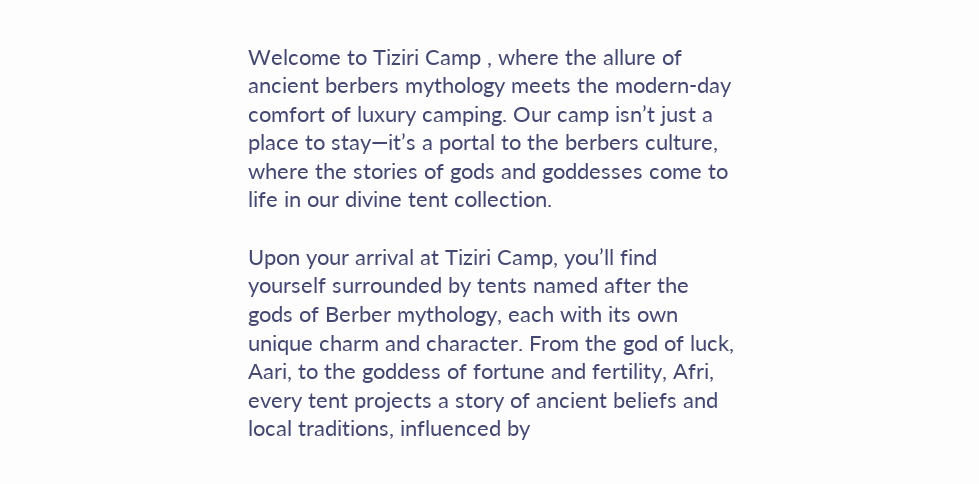Welcome to Tiziri Camp , where the allure of ancient berbers mythology meets the modern-day comfort of luxury camping. Our camp isn’t just a place to stay—it’s a portal to the berbers culture, where the stories of gods and goddesses come to life in our divine tent collection.

Upon your arrival at Tiziri Camp, you’ll find yourself surrounded by tents named after the gods of Berber mythology, each with its own unique charm and character. From the god of luck, Aari, to the goddess of fortune and fertility, Afri, every tent projects a story of ancient beliefs and local traditions, influenced by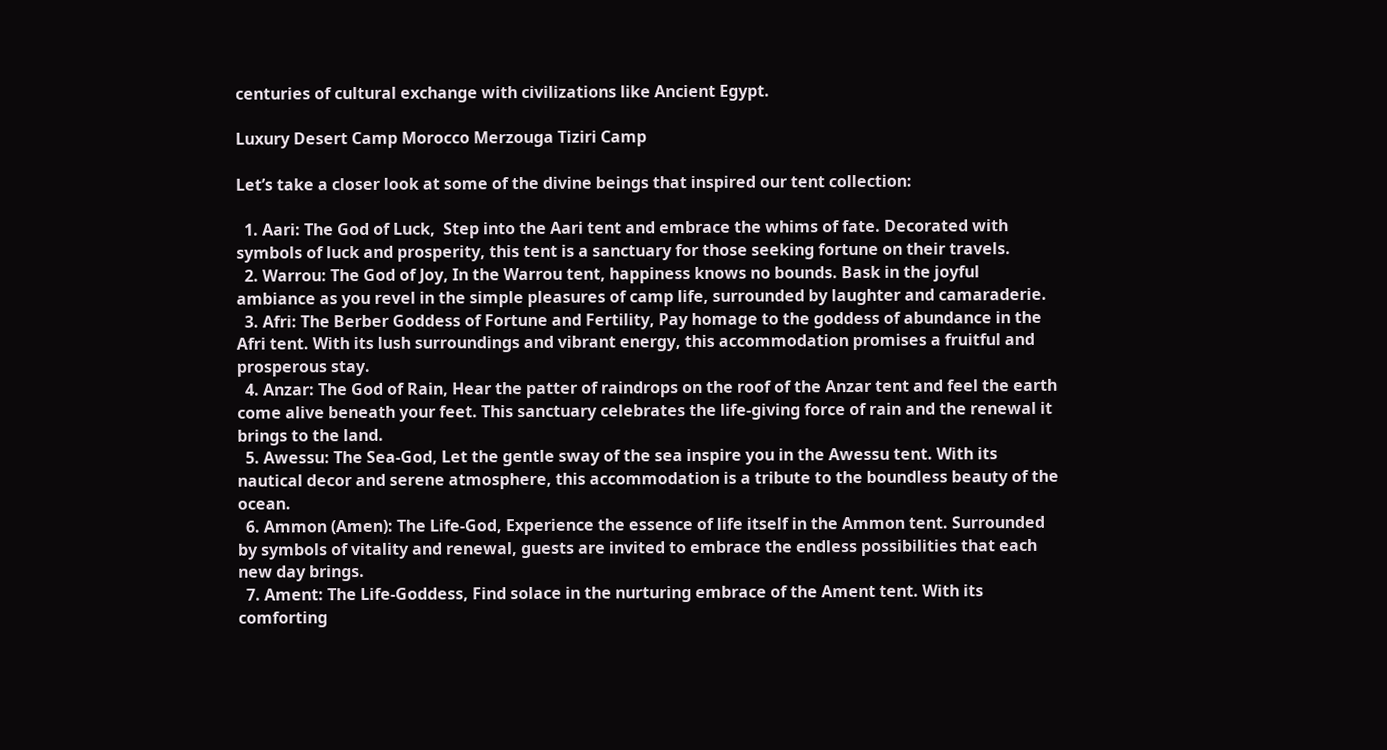centuries of cultural exchange with civilizations like Ancient Egypt.

Luxury Desert Camp Morocco Merzouga Tiziri Camp

Let’s take a closer look at some of the divine beings that inspired our tent collection:

  1. Aari: The God of Luck,  Step into the Aari tent and embrace the whims of fate. Decorated with symbols of luck and prosperity, this tent is a sanctuary for those seeking fortune on their travels.
  2. Warrou: The God of Joy, In the Warrou tent, happiness knows no bounds. Bask in the joyful ambiance as you revel in the simple pleasures of camp life, surrounded by laughter and camaraderie.
  3. Afri: The Berber Goddess of Fortune and Fertility, Pay homage to the goddess of abundance in the Afri tent. With its lush surroundings and vibrant energy, this accommodation promises a fruitful and prosperous stay.
  4. Anzar: The God of Rain, Hear the patter of raindrops on the roof of the Anzar tent and feel the earth come alive beneath your feet. This sanctuary celebrates the life-giving force of rain and the renewal it brings to the land.
  5. Awessu: The Sea-God, Let the gentle sway of the sea inspire you in the Awessu tent. With its nautical decor and serene atmosphere, this accommodation is a tribute to the boundless beauty of the ocean.
  6. Ammon (Amen): The Life-God, Experience the essence of life itself in the Ammon tent. Surrounded by symbols of vitality and renewal, guests are invited to embrace the endless possibilities that each new day brings.
  7. Ament: The Life-Goddess, Find solace in the nurturing embrace of the Ament tent. With its comforting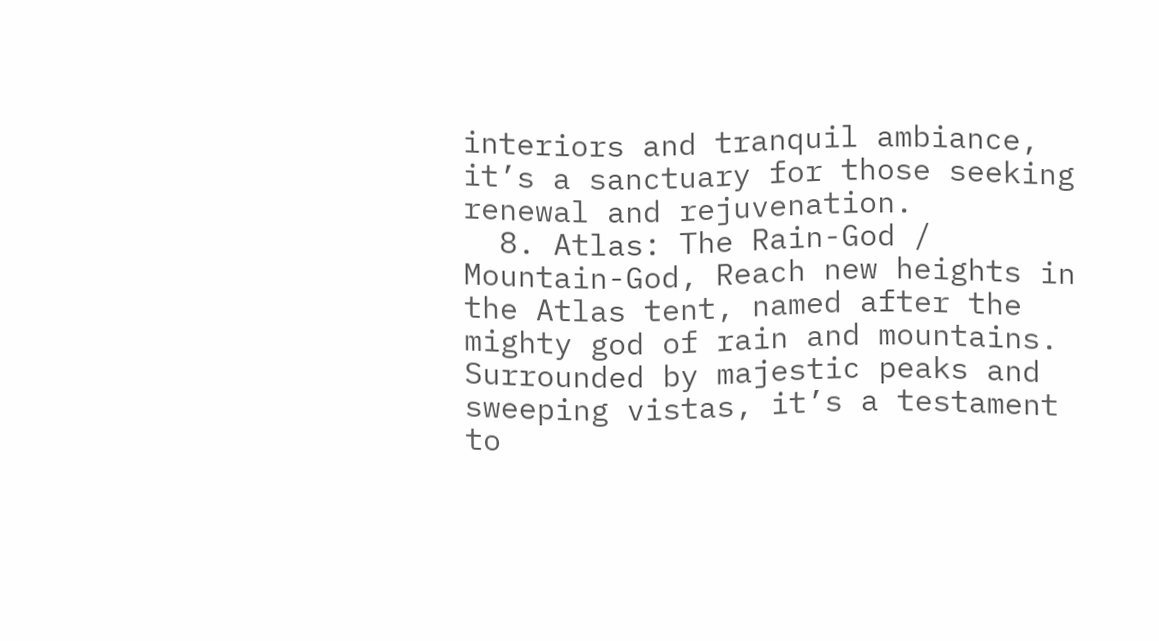interiors and tranquil ambiance, it’s a sanctuary for those seeking renewal and rejuvenation.
  8. Atlas: The Rain-God / Mountain-God, Reach new heights in the Atlas tent, named after the mighty god of rain and mountains. Surrounded by majestic peaks and sweeping vistas, it’s a testament to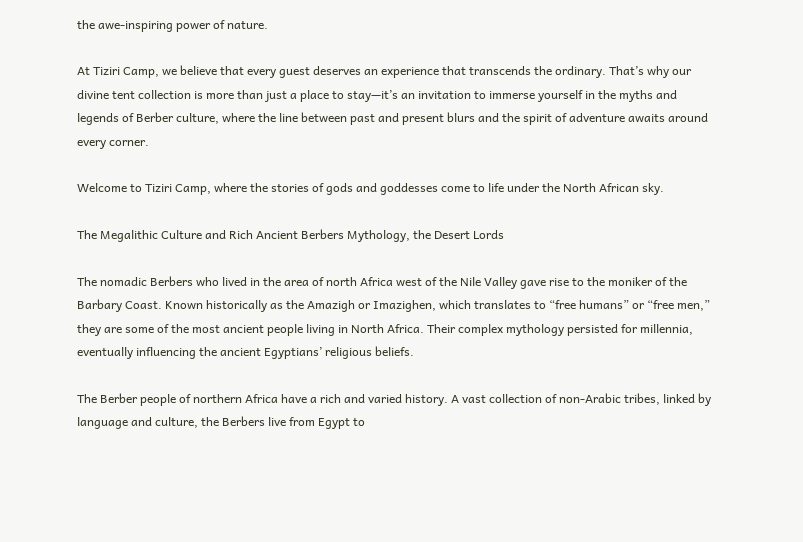the awe-inspiring power of nature.

At Tiziri Camp, we believe that every guest deserves an experience that transcends the ordinary. That’s why our divine tent collection is more than just a place to stay—it’s an invitation to immerse yourself in the myths and legends of Berber culture, where the line between past and present blurs and the spirit of adventure awaits around every corner.

Welcome to Tiziri Camp, where the stories of gods and goddesses come to life under the North African sky.

The Megalithic Culture and Rich Ancient Berbers Mythology, the Desert Lords

The nomadic Berbers who lived in the area of north Africa west of the Nile Valley gave rise to the moniker of the Barbary Coast. Known historically as the Amazigh or Imazighen, which translates to “free humans” or “free men,” they are some of the most ancient people living in North Africa. Their complex mythology persisted for millennia, eventually influencing the ancient Egyptians’ religious beliefs.

The Berber people of northern Africa have a rich and varied history. A vast collection of non-Arabic tribes, linked by language and culture, the Berbers live from Egypt to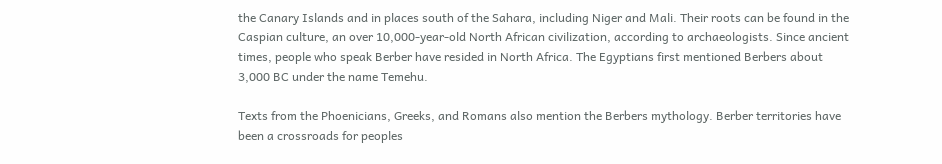the Canary Islands and in places south of the Sahara, including Niger and Mali. Their roots can be found in the Caspian culture, an over 10,000-year-old North African civilization, according to archaeologists. Since ancient times, people who speak Berber have resided in North Africa. The Egyptians first mentioned Berbers about 3,000 BC under the name Temehu.

Texts from the Phoenicians, Greeks, and Romans also mention the Berbers mythology. Berber territories have been a crossroads for peoples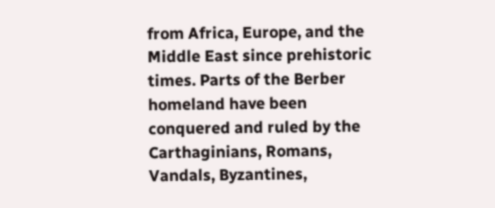from Africa, Europe, and the Middle East since prehistoric times. Parts of the Berber homeland have been conquered and ruled by the Carthaginians, Romans, Vandals, Byzantines,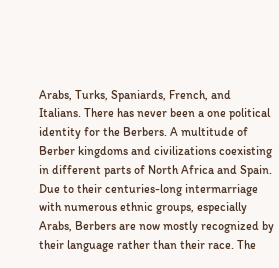Arabs, Turks, Spaniards, French, and Italians. There has never been a one political identity for the Berbers. A multitude of Berber kingdoms and civilizations coexisting in different parts of North Africa and Spain. Due to their centuries-long intermarriage with numerous ethnic groups, especially Arabs, Berbers are now mostly recognized by their language rather than their race. The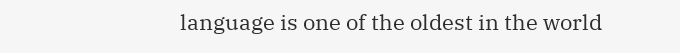language is one of the oldest in the world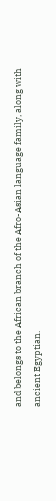and belongs to the African branch of the Afro-Asian language family, along with ancient Egyptian.